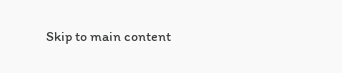Skip to main content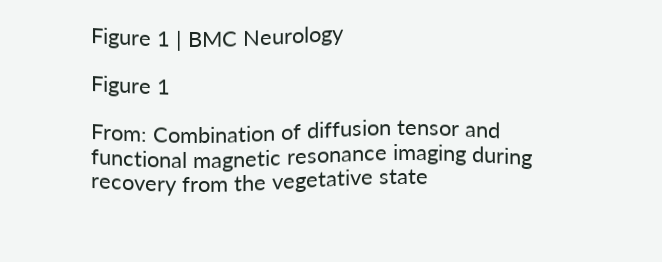Figure 1 | BMC Neurology

Figure 1

From: Combination of diffusion tensor and functional magnetic resonance imaging during recovery from the vegetative state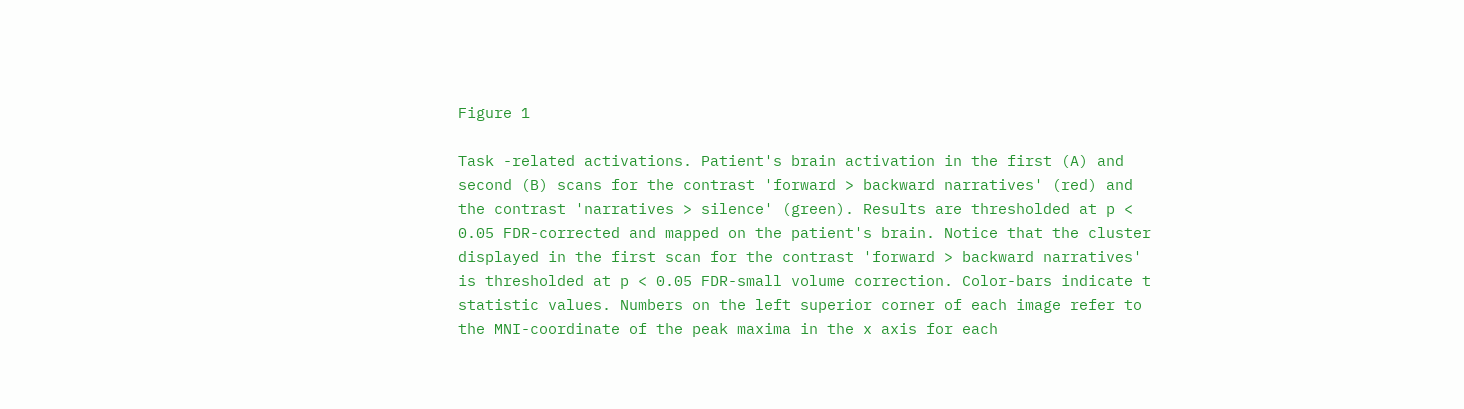Figure 1

Task -related activations. Patient's brain activation in the first (A) and second (B) scans for the contrast 'forward > backward narratives' (red) and the contrast 'narratives > silence' (green). Results are thresholded at p < 0.05 FDR-corrected and mapped on the patient's brain. Notice that the cluster displayed in the first scan for the contrast 'forward > backward narratives' is thresholded at p < 0.05 FDR-small volume correction. Color-bars indicate t statistic values. Numbers on the left superior corner of each image refer to the MNI-coordinate of the peak maxima in the x axis for each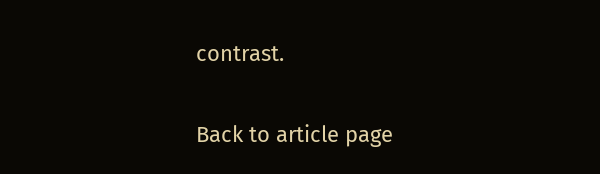contrast.

Back to article page